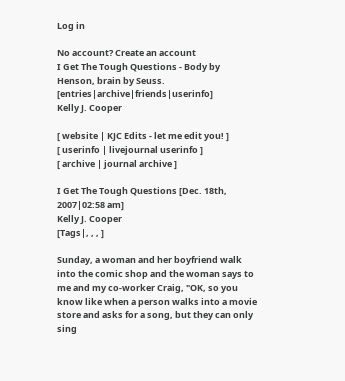Log in

No account? Create an account
I Get The Tough Questions - Body by Henson, brain by Seuss. [entries|archive|friends|userinfo]
Kelly J. Cooper

[ website | KJC Edits - let me edit you! ]
[ userinfo | livejournal userinfo ]
[ archive | journal archive ]

I Get The Tough Questions [Dec. 18th, 2007|02:58 am]
Kelly J. Cooper
[Tags|, , , ]

Sunday, a woman and her boyfriend walk into the comic shop and the woman says to me and my co-worker Craig, "OK, so you know like when a person walks into a movie store and asks for a song, but they can only sing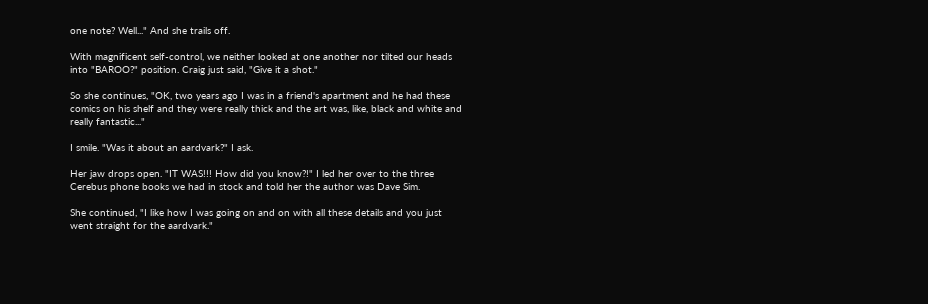one note? Well..." And she trails off.

With magnificent self-control, we neither looked at one another nor tilted our heads into "BAROO?" position. Craig just said, "Give it a shot."

So she continues, "OK, two years ago I was in a friend's apartment and he had these comics on his shelf and they were really thick and the art was, like, black and white and really fantastic..."

I smile. "Was it about an aardvark?" I ask.

Her jaw drops open. "IT WAS!!! How did you know?!" I led her over to the three Cerebus phone books we had in stock and told her the author was Dave Sim.

She continued, "I like how I was going on and on with all these details and you just went straight for the aardvark."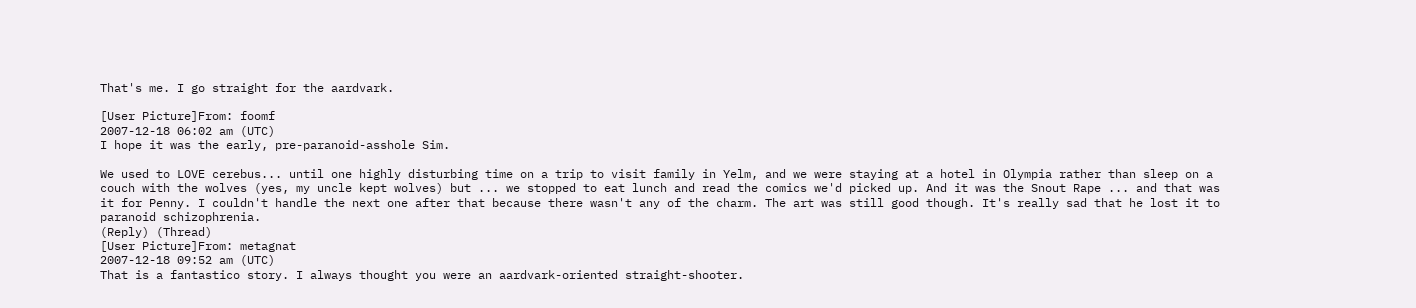That's me. I go straight for the aardvark.

[User Picture]From: foomf
2007-12-18 06:02 am (UTC)
I hope it was the early, pre-paranoid-asshole Sim.

We used to LOVE cerebus... until one highly disturbing time on a trip to visit family in Yelm, and we were staying at a hotel in Olympia rather than sleep on a couch with the wolves (yes, my uncle kept wolves) but ... we stopped to eat lunch and read the comics we'd picked up. And it was the Snout Rape ... and that was it for Penny. I couldn't handle the next one after that because there wasn't any of the charm. The art was still good though. It's really sad that he lost it to paranoid schizophrenia.
(Reply) (Thread)
[User Picture]From: metagnat
2007-12-18 09:52 am (UTC)
That is a fantastico story. I always thought you were an aardvark-oriented straight-shooter.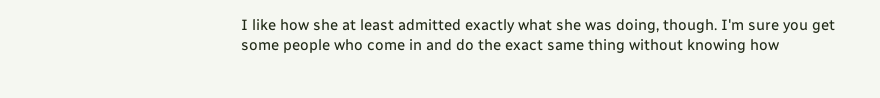I like how she at least admitted exactly what she was doing, though. I'm sure you get some people who come in and do the exact same thing without knowing how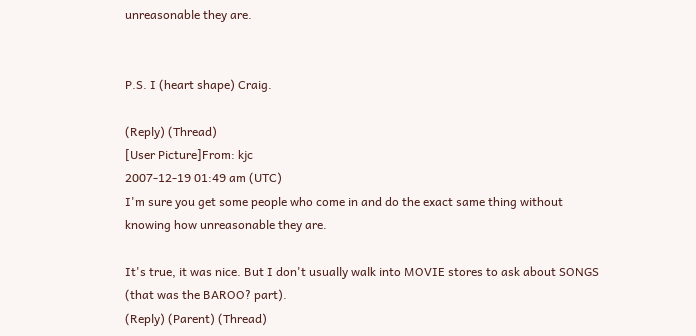unreasonable they are.


P.S. I (heart shape) Craig.

(Reply) (Thread)
[User Picture]From: kjc
2007-12-19 01:49 am (UTC)
I'm sure you get some people who come in and do the exact same thing without knowing how unreasonable they are.

It's true, it was nice. But I don't usually walk into MOVIE stores to ask about SONGS (that was the BAROO? part).
(Reply) (Parent) (Thread)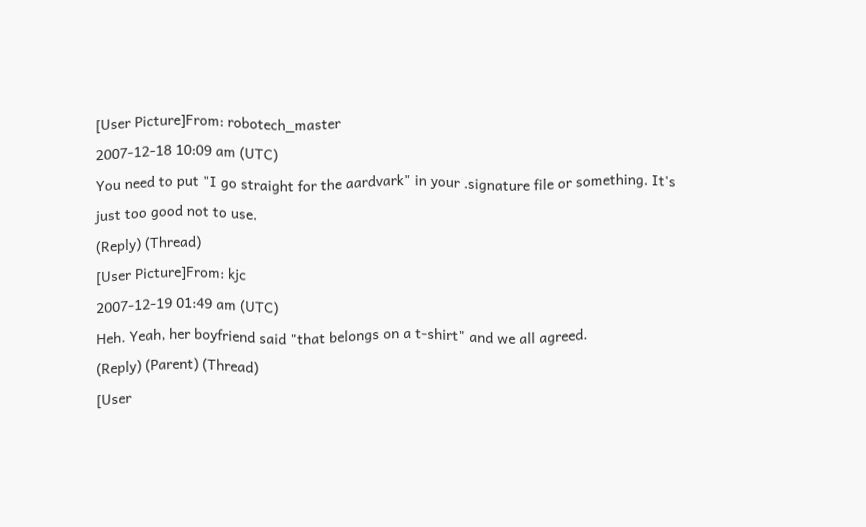[User Picture]From: robotech_master
2007-12-18 10:09 am (UTC)
You need to put "I go straight for the aardvark" in your .signature file or something. It's just too good not to use.
(Reply) (Thread)
[User Picture]From: kjc
2007-12-19 01:49 am (UTC)
Heh. Yeah, her boyfriend said "that belongs on a t-shirt" and we all agreed.
(Reply) (Parent) (Thread)
[User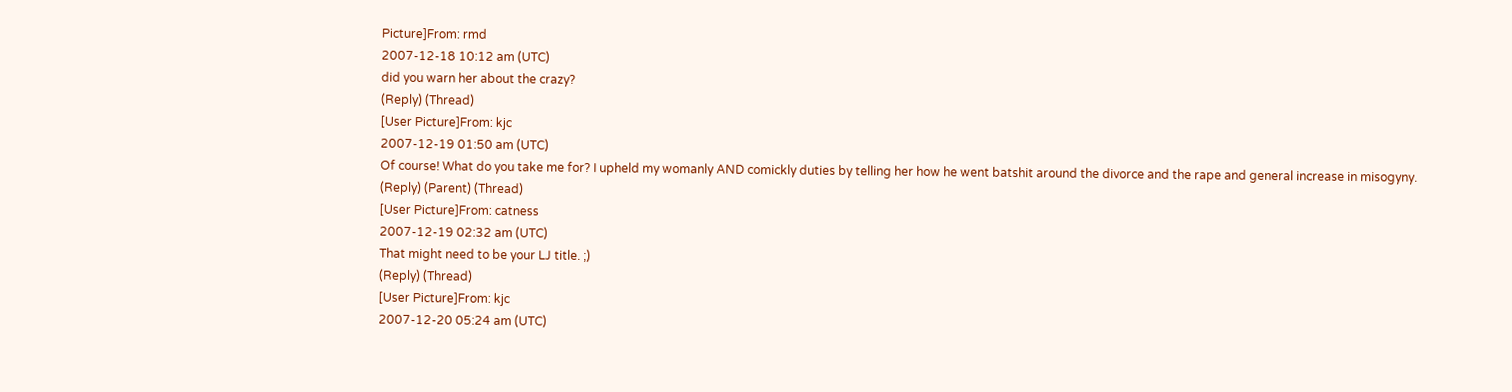Picture]From: rmd
2007-12-18 10:12 am (UTC)
did you warn her about the crazy?
(Reply) (Thread)
[User Picture]From: kjc
2007-12-19 01:50 am (UTC)
Of course! What do you take me for? I upheld my womanly AND comickly duties by telling her how he went batshit around the divorce and the rape and general increase in misogyny.
(Reply) (Parent) (Thread)
[User Picture]From: catness
2007-12-19 02:32 am (UTC)
That might need to be your LJ title. ;)
(Reply) (Thread)
[User Picture]From: kjc
2007-12-20 05:24 am (UTC)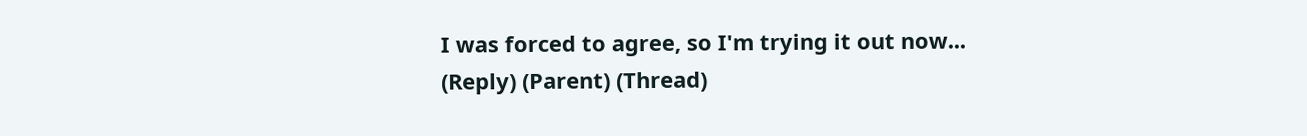I was forced to agree, so I'm trying it out now...
(Reply) (Parent) (Thread)